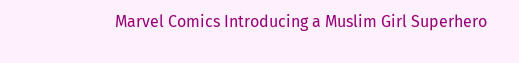Marvel Comics Introducing a Muslim Girl Superhero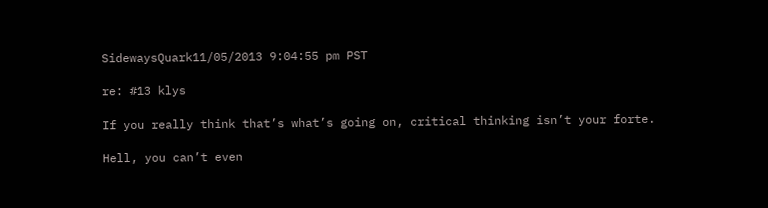SidewaysQuark11/05/2013 9:04:55 pm PST

re: #13 klys

If you really think that’s what’s going on, critical thinking isn’t your forte.

Hell, you can’t even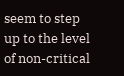seem to step up to the level of non-critical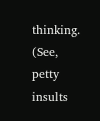thinking. (See, petty insults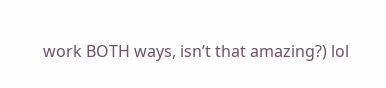work BOTH ways, isn’t that amazing?) lol